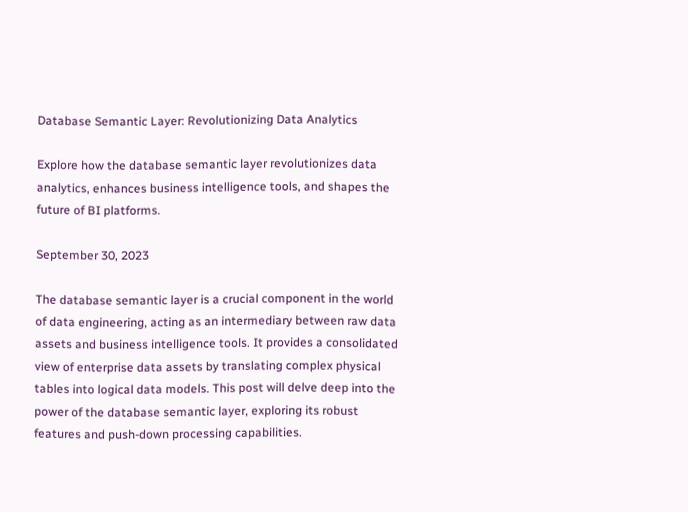Database Semantic Layer: Revolutionizing Data Analytics

Explore how the database semantic layer revolutionizes data analytics, enhances business intelligence tools, and shapes the future of BI platforms.

September 30, 2023

The database semantic layer is a crucial component in the world of data engineering, acting as an intermediary between raw data assets and business intelligence tools. It provides a consolidated view of enterprise data assets by translating complex physical tables into logical data models. This post will delve deep into the power of the database semantic layer, exploring its robust features and push-down processing capabilities.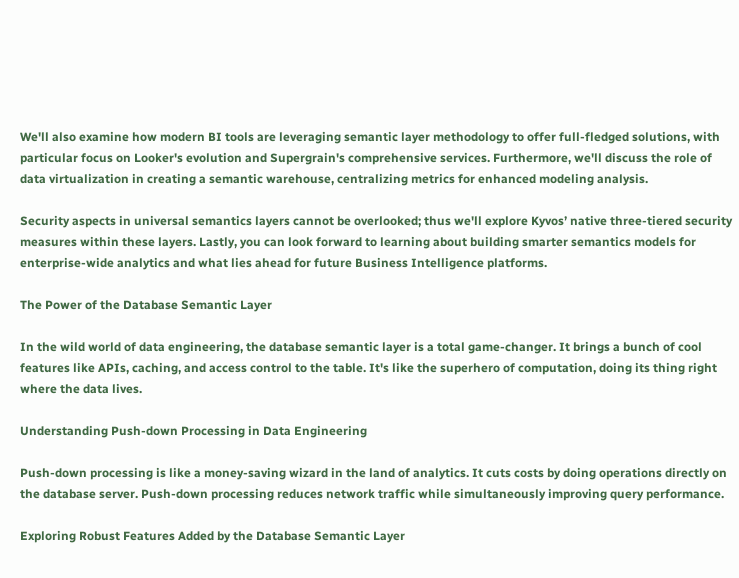We'll also examine how modern BI tools are leveraging semantic layer methodology to offer full-fledged solutions, with particular focus on Looker's evolution and Supergrain's comprehensive services. Furthermore, we'll discuss the role of data virtualization in creating a semantic warehouse, centralizing metrics for enhanced modeling analysis.

Security aspects in universal semantics layers cannot be overlooked; thus we'll explore Kyvos’ native three-tiered security measures within these layers. Lastly, you can look forward to learning about building smarter semantics models for enterprise-wide analytics and what lies ahead for future Business Intelligence platforms.

The Power of the Database Semantic Layer

In the wild world of data engineering, the database semantic layer is a total game-changer. It brings a bunch of cool features like APIs, caching, and access control to the table. It's like the superhero of computation, doing its thing right where the data lives.

Understanding Push-down Processing in Data Engineering

Push-down processing is like a money-saving wizard in the land of analytics. It cuts costs by doing operations directly on the database server. Push-down processing reduces network traffic while simultaneously improving query performance.

Exploring Robust Features Added by the Database Semantic Layer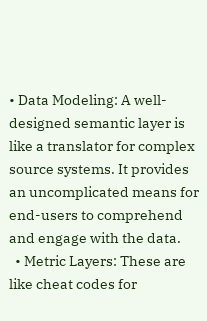• Data Modeling: A well-designed semantic layer is like a translator for complex source systems. It provides an uncomplicated means for end-users to comprehend and engage with the data.
  • Metric Layers: These are like cheat codes for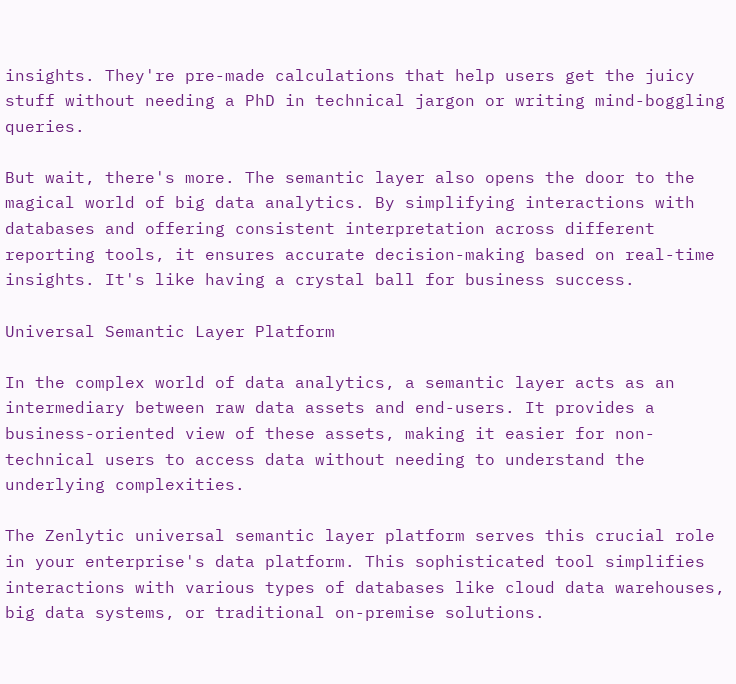insights. They're pre-made calculations that help users get the juicy stuff without needing a PhD in technical jargon or writing mind-boggling queries.

But wait, there's more. The semantic layer also opens the door to the magical world of big data analytics. By simplifying interactions with databases and offering consistent interpretation across different reporting tools, it ensures accurate decision-making based on real-time insights. It's like having a crystal ball for business success.

Universal Semantic Layer Platform

In the complex world of data analytics, a semantic layer acts as an intermediary between raw data assets and end-users. It provides a business-oriented view of these assets, making it easier for non-technical users to access data without needing to understand the underlying complexities.

The Zenlytic universal semantic layer platform serves this crucial role in your enterprise's data platform. This sophisticated tool simplifies interactions with various types of databases like cloud data warehouses, big data systems, or traditional on-premise solutions.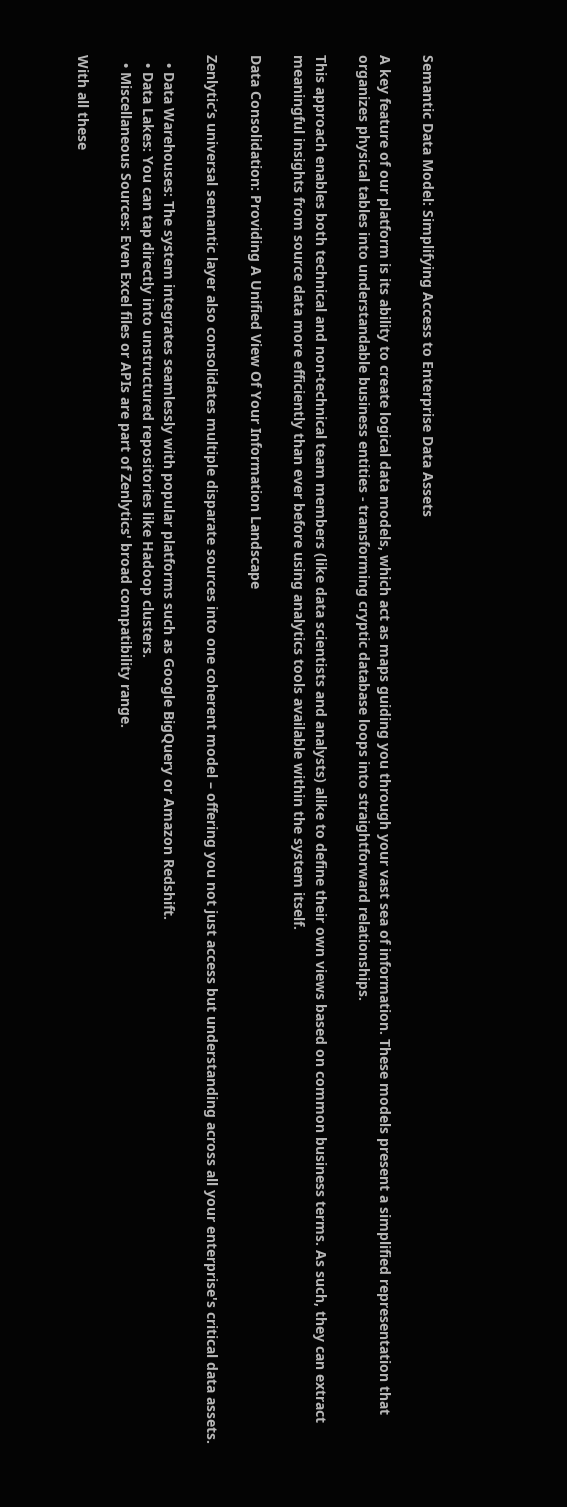Semantic Data Model: Simplifying Access to Enterprise Data Assets

A key feature of our platform is its ability to create logical data models, which act as maps guiding you through your vast sea of information. These models present a simplified representation that organizes physical tables into understandable business entities - transforming cryptic database loops into straightforward relationships.

This approach enables both technical and non-technical team members (like data scientists and analysts) alike to define their own views based on common business terms. As such, they can extract meaningful insights from source data more efficiently than ever before using analytics tools available within the system itself.

Data Consolidation: Providing A Unified View Of Your Information Landscape

Zenlytic’s universal semantic layer also consolidates multiple disparate sources into one coherent model – offering you not just access but understanding across all your enterprise's critical data assets.

  • Data Warehouses: The system integrates seamlessly with popular platforms such as Google BigQuery or Amazon Redshift.
  • Data Lakes: You can tap directly into unstructured repositories like Hadoop clusters.
  • Miscellaneous Sources: Even Excel files or APIs are part of Zenlytics' broad compatibility range.

With all these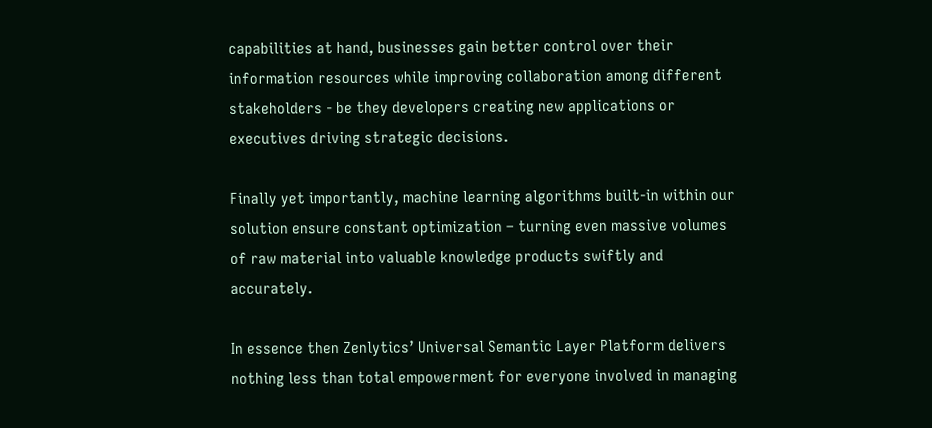capabilities at hand, businesses gain better control over their information resources while improving collaboration among different stakeholders - be they developers creating new applications or executives driving strategic decisions.

Finally yet importantly, machine learning algorithms built-in within our solution ensure constant optimization – turning even massive volumes of raw material into valuable knowledge products swiftly and accurately.

In essence then Zenlytics’ Universal Semantic Layer Platform delivers nothing less than total empowerment for everyone involved in managing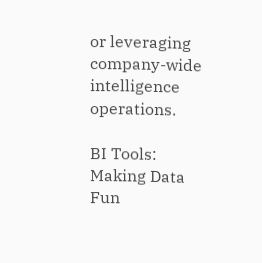or leveraging company-wide intelligence operations.

BI Tools: Making Data Fun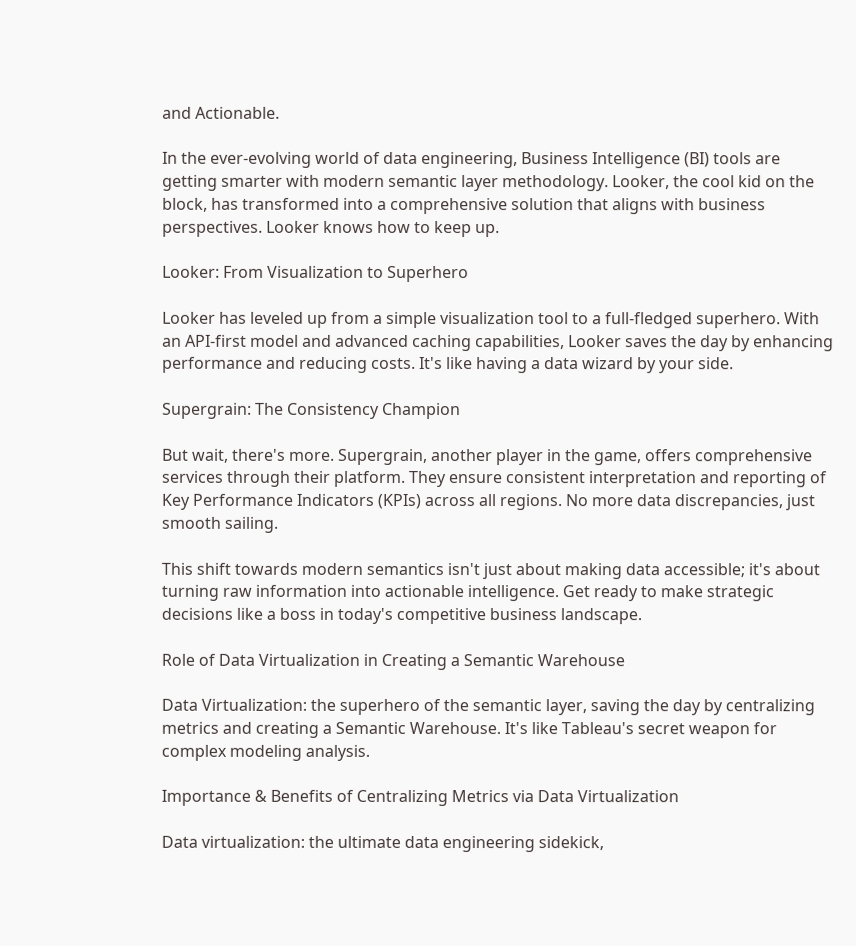and Actionable.

In the ever-evolving world of data engineering, Business Intelligence (BI) tools are getting smarter with modern semantic layer methodology. Looker, the cool kid on the block, has transformed into a comprehensive solution that aligns with business perspectives. Looker knows how to keep up.

Looker: From Visualization to Superhero

Looker has leveled up from a simple visualization tool to a full-fledged superhero. With an API-first model and advanced caching capabilities, Looker saves the day by enhancing performance and reducing costs. It's like having a data wizard by your side.

Supergrain: The Consistency Champion

But wait, there's more. Supergrain, another player in the game, offers comprehensive services through their platform. They ensure consistent interpretation and reporting of Key Performance Indicators (KPIs) across all regions. No more data discrepancies, just smooth sailing.

This shift towards modern semantics isn't just about making data accessible; it's about turning raw information into actionable intelligence. Get ready to make strategic decisions like a boss in today's competitive business landscape.

Role of Data Virtualization in Creating a Semantic Warehouse

Data Virtualization: the superhero of the semantic layer, saving the day by centralizing metrics and creating a Semantic Warehouse. It's like Tableau's secret weapon for complex modeling analysis.

Importance & Benefits of Centralizing Metrics via Data Virtualization

Data virtualization: the ultimate data engineering sidekick,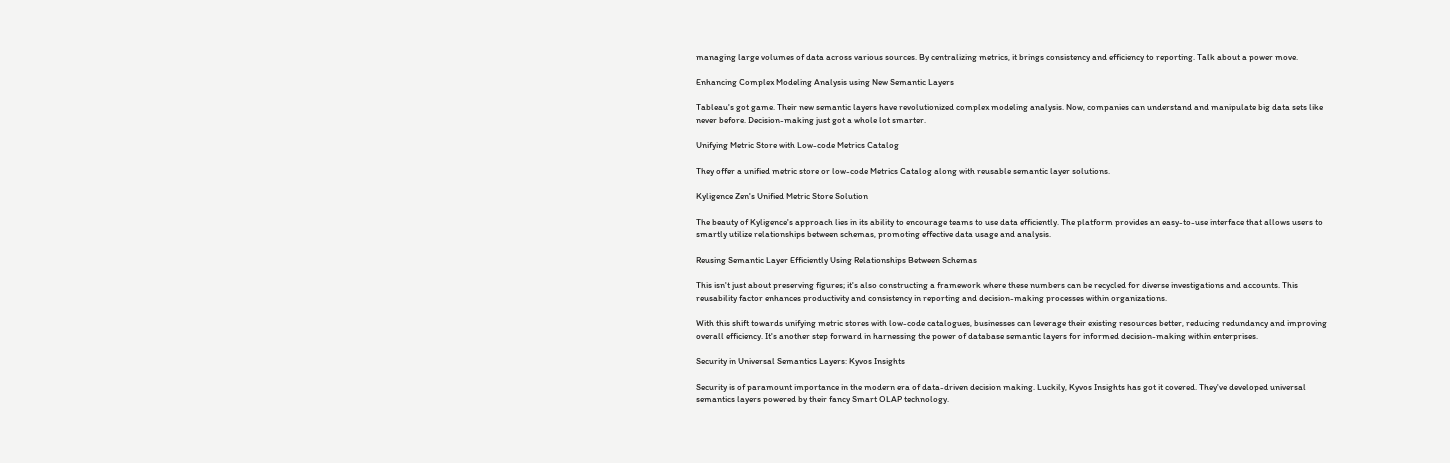managing large volumes of data across various sources. By centralizing metrics, it brings consistency and efficiency to reporting. Talk about a power move.

Enhancing Complex Modeling Analysis using New Semantic Layers

Tableau's got game. Their new semantic layers have revolutionized complex modeling analysis. Now, companies can understand and manipulate big data sets like never before. Decision-making just got a whole lot smarter.

Unifying Metric Store with Low-code Metrics Catalog

They offer a unified metric store or low-code Metrics Catalog along with reusable semantic layer solutions.

Kyligence Zen's Unified Metric Store Solution

The beauty of Kyligence's approach lies in its ability to encourage teams to use data efficiently. The platform provides an easy-to-use interface that allows users to smartly utilize relationships between schemas, promoting effective data usage and analysis.

Reusing Semantic Layer Efficiently Using Relationships Between Schemas

This isn't just about preserving figures; it's also constructing a framework where these numbers can be recycled for diverse investigations and accounts. This reusability factor enhances productivity and consistency in reporting and decision-making processes within organizations.

With this shift towards unifying metric stores with low-code catalogues, businesses can leverage their existing resources better, reducing redundancy and improving overall efficiency. It's another step forward in harnessing the power of database semantic layers for informed decision-making within enterprises.

Security in Universal Semantics Layers: Kyvos Insights

Security is of paramount importance in the modern era of data-driven decision making. Luckily, Kyvos Insights has got it covered. They've developed universal semantics layers powered by their fancy Smart OLAP technology.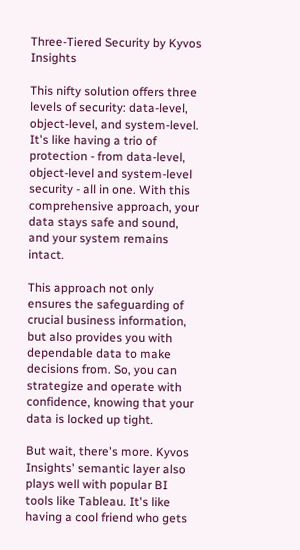Three-Tiered Security by Kyvos Insights

This nifty solution offers three levels of security: data-level, object-level, and system-level. It's like having a trio of protection - from data-level, object-level and system-level security - all in one. With this comprehensive approach, your data stays safe and sound, and your system remains intact.

This approach not only ensures the safeguarding of crucial business information, but also provides you with dependable data to make decisions from. So, you can strategize and operate with confidence, knowing that your data is locked up tight.

But wait, there's more. Kyvos Insights' semantic layer also plays well with popular BI tools like Tableau. It's like having a cool friend who gets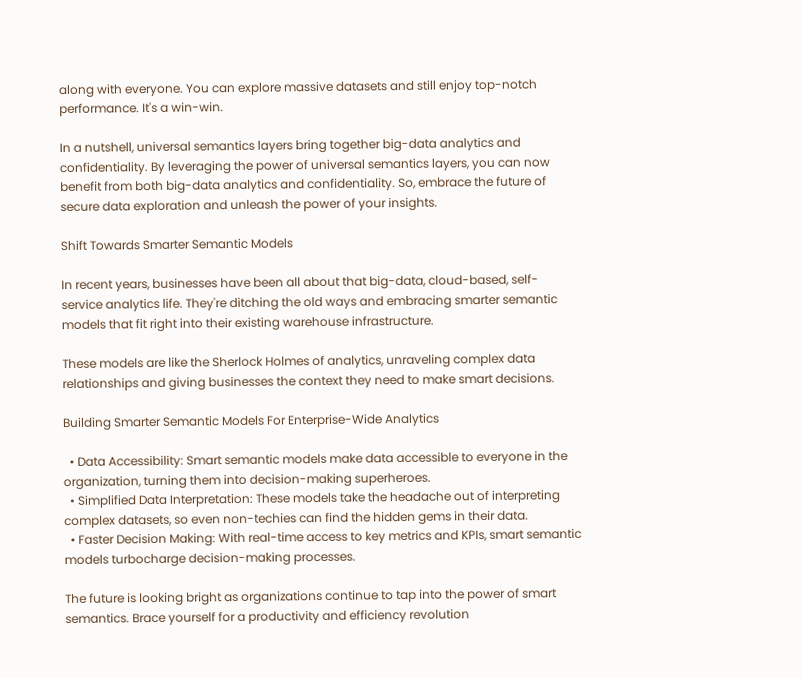along with everyone. You can explore massive datasets and still enjoy top-notch performance. It's a win-win.

In a nutshell, universal semantics layers bring together big-data analytics and confidentiality. By leveraging the power of universal semantics layers, you can now benefit from both big-data analytics and confidentiality. So, embrace the future of secure data exploration and unleash the power of your insights.

Shift Towards Smarter Semantic Models

In recent years, businesses have been all about that big-data, cloud-based, self-service analytics life. They're ditching the old ways and embracing smarter semantic models that fit right into their existing warehouse infrastructure.

These models are like the Sherlock Holmes of analytics, unraveling complex data relationships and giving businesses the context they need to make smart decisions.

Building Smarter Semantic Models For Enterprise-Wide Analytics

  • Data Accessibility: Smart semantic models make data accessible to everyone in the organization, turning them into decision-making superheroes.
  • Simplified Data Interpretation: These models take the headache out of interpreting complex datasets, so even non-techies can find the hidden gems in their data.
  • Faster Decision Making: With real-time access to key metrics and KPIs, smart semantic models turbocharge decision-making processes.

The future is looking bright as organizations continue to tap into the power of smart semantics. Brace yourself for a productivity and efficiency revolution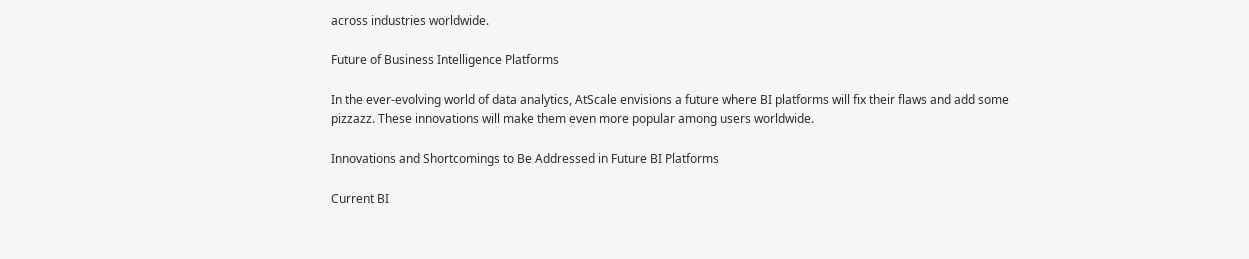across industries worldwide.

Future of Business Intelligence Platforms

In the ever-evolving world of data analytics, AtScale envisions a future where BI platforms will fix their flaws and add some pizzazz. These innovations will make them even more popular among users worldwide.

Innovations and Shortcomings to Be Addressed in Future BI Platforms

Current BI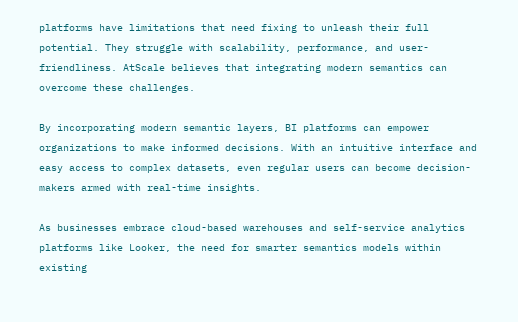platforms have limitations that need fixing to unleash their full potential. They struggle with scalability, performance, and user-friendliness. AtScale believes that integrating modern semantics can overcome these challenges.

By incorporating modern semantic layers, BI platforms can empower organizations to make informed decisions. With an intuitive interface and easy access to complex datasets, even regular users can become decision-makers armed with real-time insights.

As businesses embrace cloud-based warehouses and self-service analytics platforms like Looker, the need for smarter semantics models within existing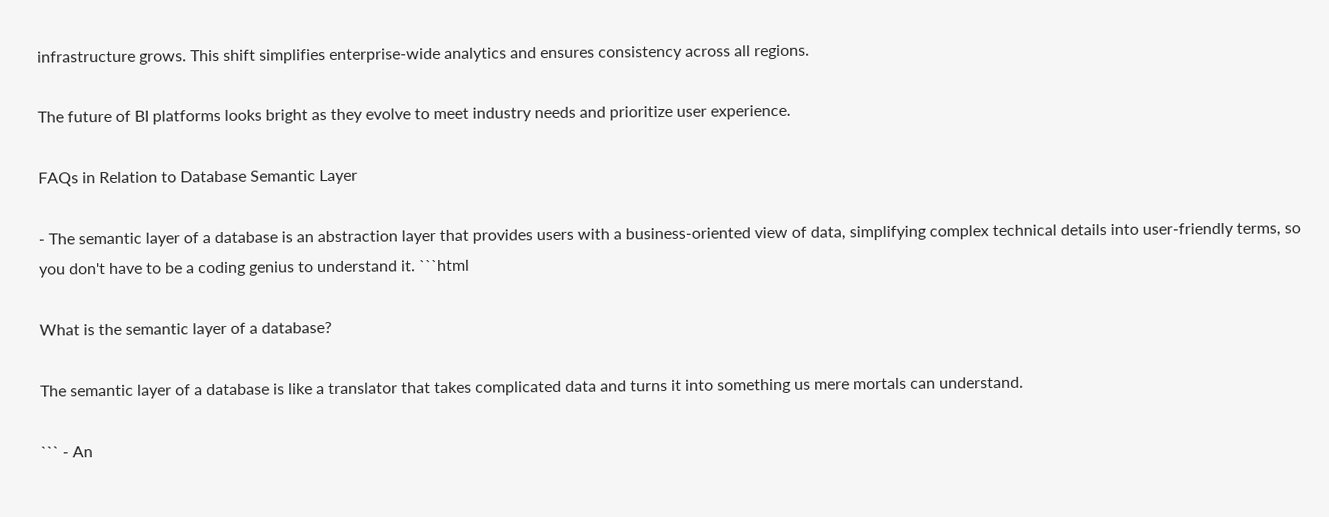infrastructure grows. This shift simplifies enterprise-wide analytics and ensures consistency across all regions.

The future of BI platforms looks bright as they evolve to meet industry needs and prioritize user experience.

FAQs in Relation to Database Semantic Layer

- The semantic layer of a database is an abstraction layer that provides users with a business-oriented view of data, simplifying complex technical details into user-friendly terms, so you don't have to be a coding genius to understand it. ```html

What is the semantic layer of a database?

The semantic layer of a database is like a translator that takes complicated data and turns it into something us mere mortals can understand.

``` - An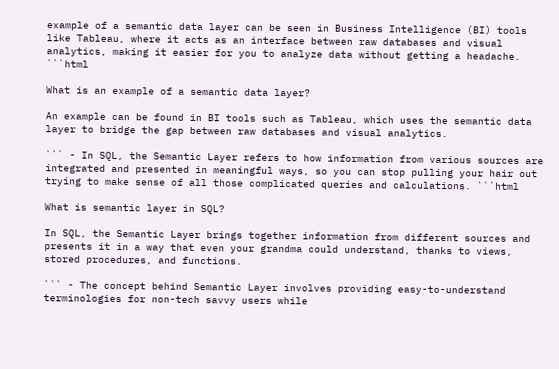example of a semantic data layer can be seen in Business Intelligence (BI) tools like Tableau, where it acts as an interface between raw databases and visual analytics, making it easier for you to analyze data without getting a headache. ```html

What is an example of a semantic data layer?

An example can be found in BI tools such as Tableau, which uses the semantic data layer to bridge the gap between raw databases and visual analytics.

``` - In SQL, the Semantic Layer refers to how information from various sources are integrated and presented in meaningful ways, so you can stop pulling your hair out trying to make sense of all those complicated queries and calculations. ```html

What is semantic layer in SQL?

In SQL, the Semantic Layer brings together information from different sources and presents it in a way that even your grandma could understand, thanks to views, stored procedures, and functions.

``` - The concept behind Semantic Layer involves providing easy-to-understand terminologies for non-tech savvy users while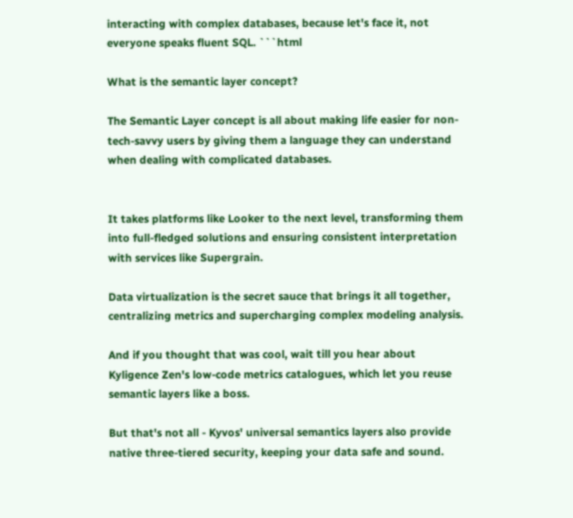interacting with complex databases, because let's face it, not everyone speaks fluent SQL. ```html

What is the semantic layer concept?

The Semantic Layer concept is all about making life easier for non-tech-savvy users by giving them a language they can understand when dealing with complicated databases.


It takes platforms like Looker to the next level, transforming them into full-fledged solutions and ensuring consistent interpretation with services like Supergrain.

Data virtualization is the secret sauce that brings it all together, centralizing metrics and supercharging complex modeling analysis.

And if you thought that was cool, wait till you hear about Kyligence Zen's low-code metrics catalogues, which let you reuse semantic layers like a boss.

But that's not all - Kyvos' universal semantics layers also provide native three-tiered security, keeping your data safe and sound.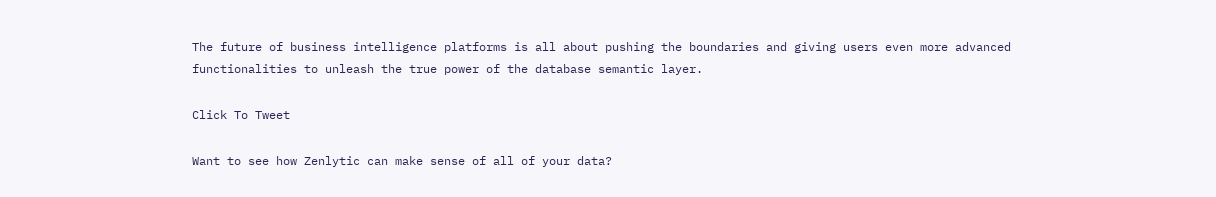The future of business intelligence platforms is all about pushing the boundaries and giving users even more advanced functionalities to unleash the true power of the database semantic layer.

Click To Tweet

Want to see how Zenlytic can make sense of all of your data?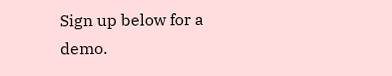Sign up below for a demo.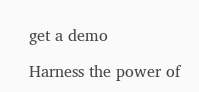get a demo

Harness the power of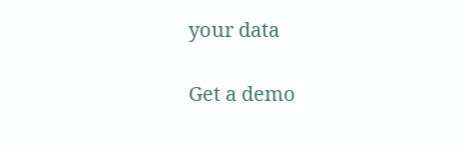your data

Get a demo